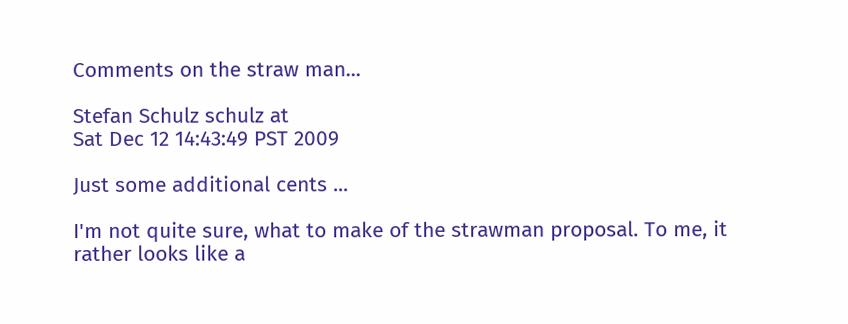Comments on the straw man...

Stefan Schulz schulz at
Sat Dec 12 14:43:49 PST 2009

Just some additional cents ...

I'm not quite sure, what to make of the strawman proposal. To me, it
rather looks like a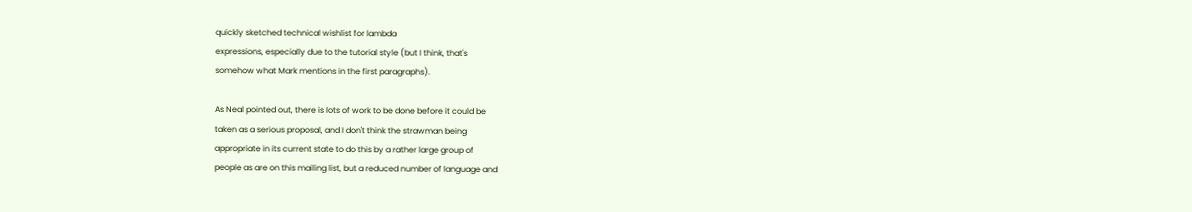quickly sketched technical wishlist for lambda
expressions, especially due to the tutorial style (but I think, that's
somehow what Mark mentions in the first paragraphs).

As Neal pointed out, there is lots of work to be done before it could be
taken as a serious proposal, and I don't think the strawman being
appropriate in its current state to do this by a rather large group of
people as are on this mailing list, but a reduced number of language and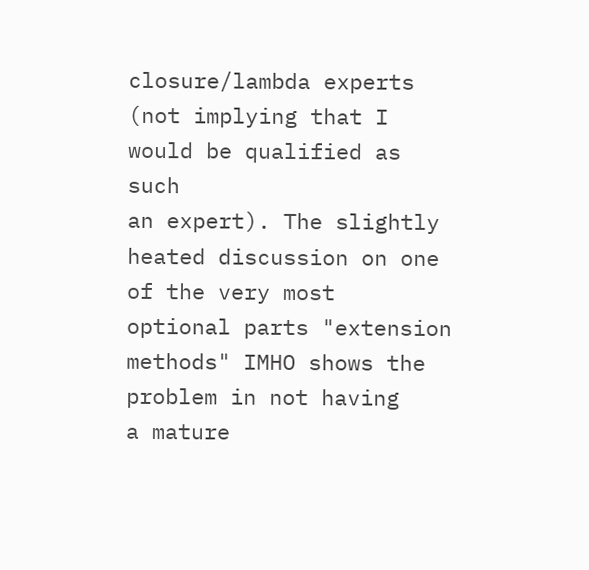closure/lambda experts (not implying that I would be qualified as such
an expert). The slightly heated discussion on one of the very most
optional parts "extension methods" IMHO shows the problem in not having
a mature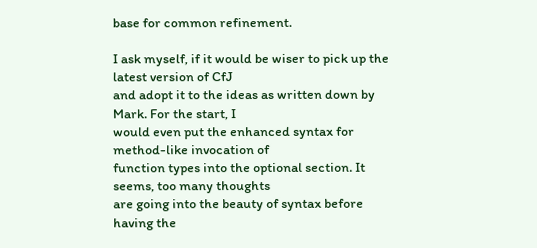base for common refinement.

I ask myself, if it would be wiser to pick up the latest version of CfJ
and adopt it to the ideas as written down by Mark. For the start, I
would even put the enhanced syntax for method-like invocation of
function types into the optional section. It seems, too many thoughts
are going into the beauty of syntax before having the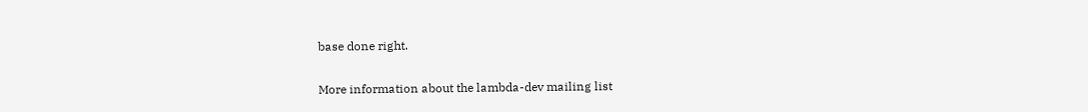base done right.


More information about the lambda-dev mailing list